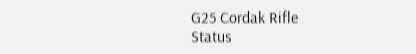G25 Cordak Rifle
Status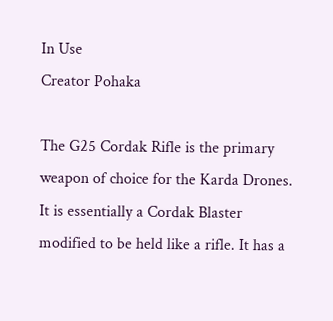In Use
Creator Pohaka

The G25 Cordak Rifle is the primary weapon of choice for the Karda Drones. It is essentially a Cordak Blaster modified to be held like a rifle. It has a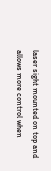laser sight mounted on top and allows more control when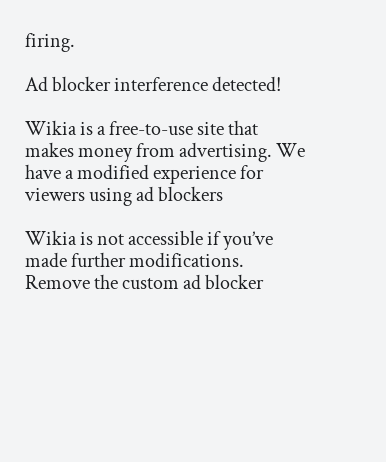firing.

Ad blocker interference detected!

Wikia is a free-to-use site that makes money from advertising. We have a modified experience for viewers using ad blockers

Wikia is not accessible if you’ve made further modifications. Remove the custom ad blocker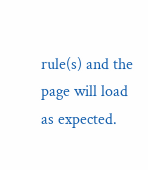rule(s) and the page will load as expected.